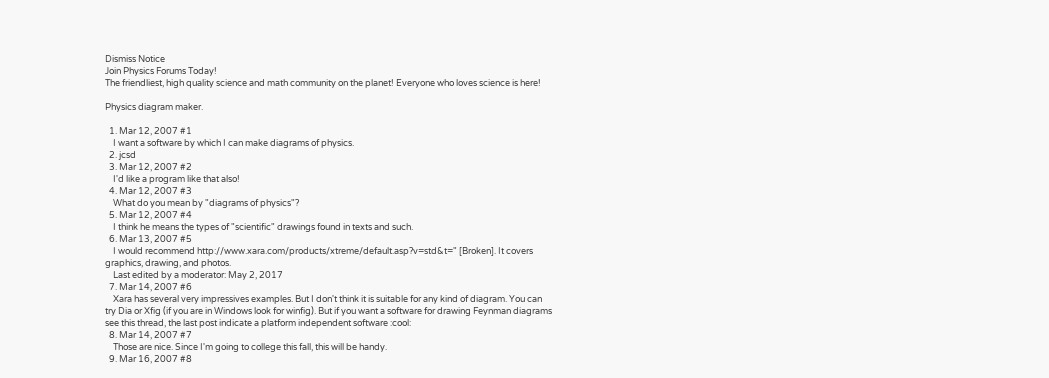Dismiss Notice
Join Physics Forums Today!
The friendliest, high quality science and math community on the planet! Everyone who loves science is here!

Physics diagram maker.

  1. Mar 12, 2007 #1
    I want a software by which I can make diagrams of physics.
  2. jcsd
  3. Mar 12, 2007 #2
    I'd like a program like that also!
  4. Mar 12, 2007 #3
    What do you mean by "diagrams of physics"?
  5. Mar 12, 2007 #4
    I think he means the types of "scientific" drawings found in texts and such.
  6. Mar 13, 2007 #5
    I would recommend http://www.xara.com/products/xtreme/default.asp?v=std&t=" [Broken]. It covers graphics, drawing, and photos.
    Last edited by a moderator: May 2, 2017
  7. Mar 14, 2007 #6
    Xara has several very impressives examples. But I don't think it is suitable for any kind of diagram. You can try Dia or Xfig (if you are in Windows look for winfig). But if you want a software for drawing Feynman diagrams see this thread, the last post indicate a platform independent software :cool:
  8. Mar 14, 2007 #7
    Those are nice. Since I'm going to college this fall, this will be handy.
  9. Mar 16, 2007 #8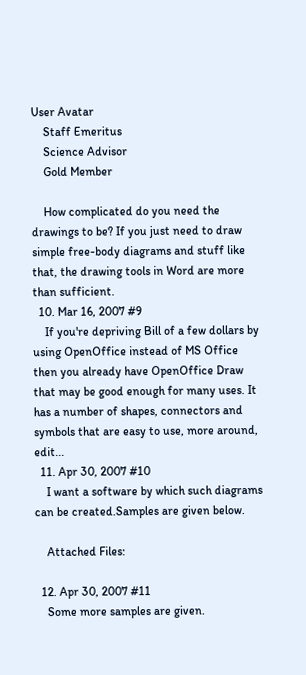User Avatar
    Staff Emeritus
    Science Advisor
    Gold Member

    How complicated do you need the drawings to be? If you just need to draw simple free-body diagrams and stuff like that, the drawing tools in Word are more than sufficient.
  10. Mar 16, 2007 #9
    If you're depriving Bill of a few dollars by using OpenOffice instead of MS Office then you already have OpenOffice Draw that may be good enough for many uses. It has a number of shapes, connectors and symbols that are easy to use, more around, edit...
  11. Apr 30, 2007 #10
    I want a software by which such diagrams can be created.Samples are given below.

    Attached Files:

  12. Apr 30, 2007 #11
    Some more samples are given.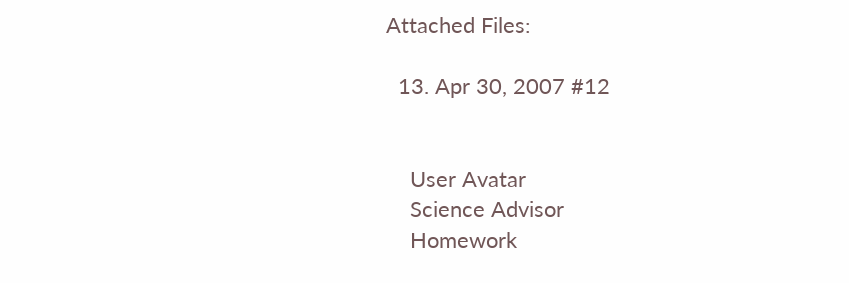Attached Files:

  13. Apr 30, 2007 #12


    User Avatar
    Science Advisor
    Homework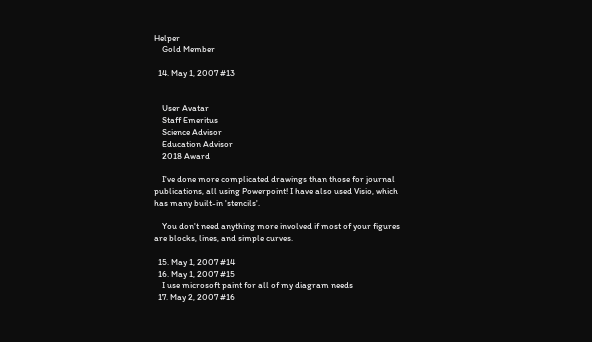Helper
    Gold Member

  14. May 1, 2007 #13


    User Avatar
    Staff Emeritus
    Science Advisor
    Education Advisor
    2018 Award

    I've done more complicated drawings than those for journal publications, all using Powerpoint! I have also used Visio, which has many built-in 'stencils'.

    You don't need anything more involved if most of your figures are blocks, lines, and simple curves.

  15. May 1, 2007 #14
  16. May 1, 2007 #15
    I use microsoft paint for all of my diagram needs
  17. May 2, 2007 #16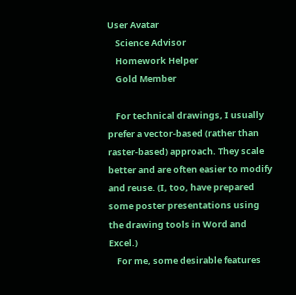User Avatar
    Science Advisor
    Homework Helper
    Gold Member

    For technical drawings, I usually prefer a vector-based (rather than raster-based) approach. They scale better and are often easier to modify and reuse. (I, too, have prepared some poster presentations using the drawing tools in Word and Excel.)
    For me, some desirable features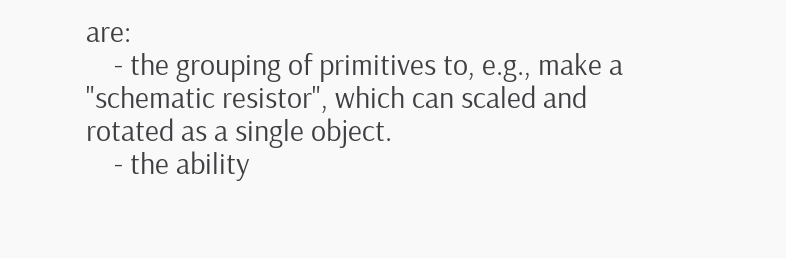are:
    - the grouping of primitives to, e.g., make a "schematic resistor", which can scaled and rotated as a single object.
    - the ability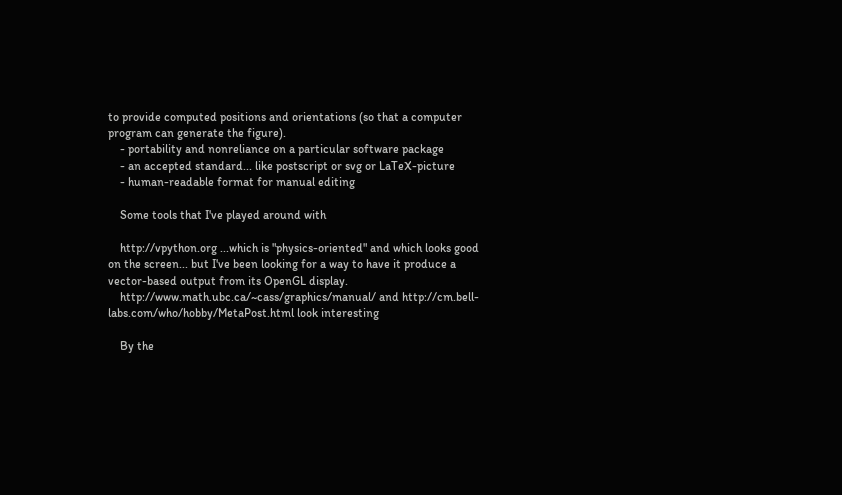to provide computed positions and orientations (so that a computer program can generate the figure).
    - portability and nonreliance on a particular software package
    - an accepted standard... like postscript or svg or LaTeX-picture
    - human-readable format for manual editing

    Some tools that I've played around with

    http://vpython.org ...which is "physics-oriented" and which looks good on the screen... but I've been looking for a way to have it produce a vector-based output from its OpenGL display.
    http://www.math.ubc.ca/~cass/graphics/manual/ and http://cm.bell-labs.com/who/hobby/MetaPost.html look interesting

    By the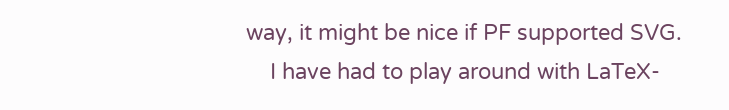way, it might be nice if PF supported SVG.
    I have had to play around with LaTeX-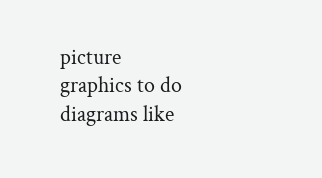picture graphics to do diagrams like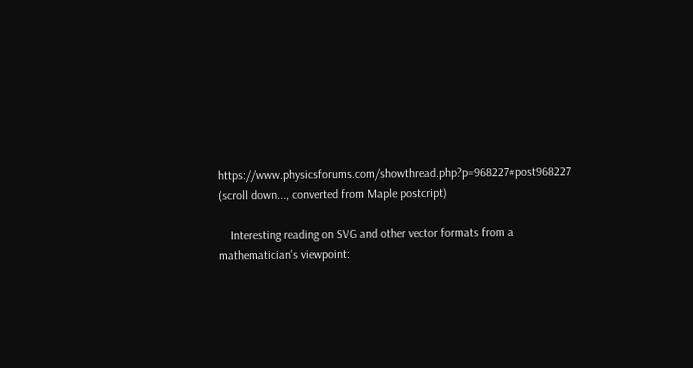https://www.physicsforums.com/showthread.php?p=968227#post968227 (scroll down..., converted from Maple postcript)

    Interesting reading on SVG and other vector formats from a mathematician's viewpoint: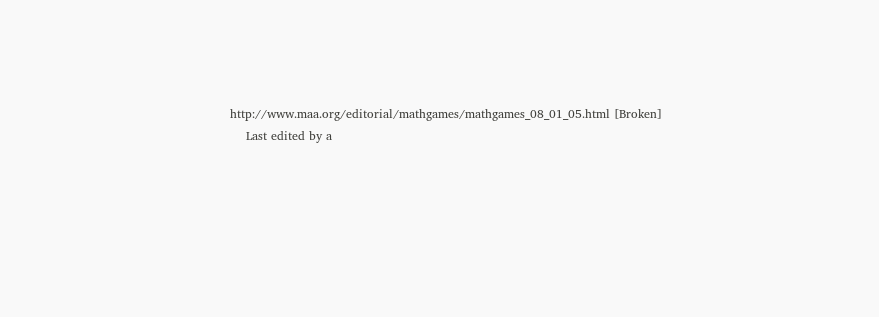http://www.maa.org/editorial/mathgames/mathgames_08_01_05.html [Broken]
    Last edited by a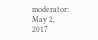moderator: May 2, 2017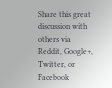Share this great discussion with others via Reddit, Google+, Twitter, or Facebook